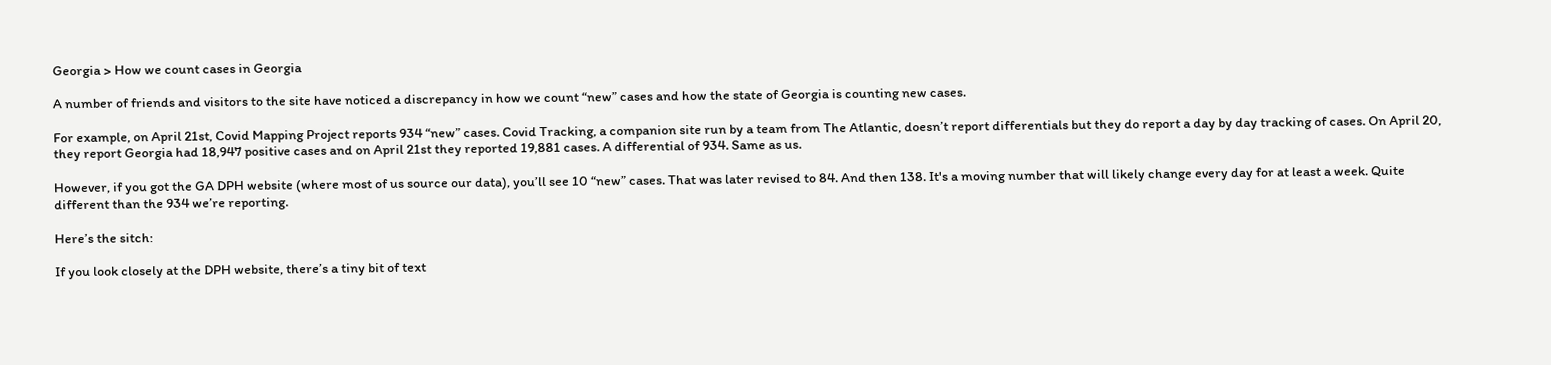Georgia > How we count cases in Georgia

A number of friends and visitors to the site have noticed a discrepancy in how we count “new” cases and how the state of Georgia is counting new cases.

For example, on April 21st, Covid Mapping Project reports 934 “new” cases. Covid Tracking, a companion site run by a team from The Atlantic, doesn’t report differentials but they do report a day by day tracking of cases. On April 20, they report Georgia had 18,947 positive cases and on April 21st they reported 19,881 cases. A differential of 934. Same as us.

However, if you got the GA DPH website (where most of us source our data), you’ll see 10 “new” cases. That was later revised to 84. And then 138. It's a moving number that will likely change every day for at least a week. Quite different than the 934 we’re reporting.

Here’s the sitch:

If you look closely at the DPH website, there’s a tiny bit of text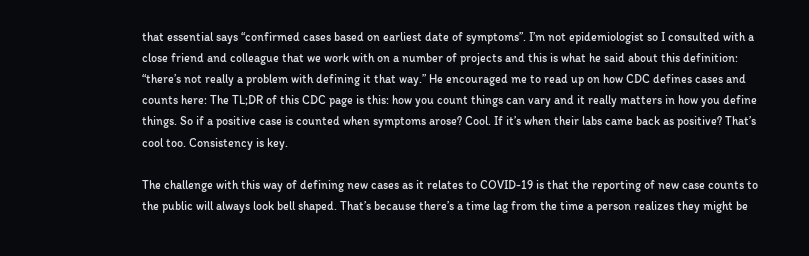that essential says “confirmed cases based on earliest date of symptoms”. I’m not epidemiologist so I consulted with a close friend and colleague that we work with on a number of projects and this is what he said about this definition: “there’s not really a problem with defining it that way.” He encouraged me to read up on how CDC defines cases and counts here: The TL;DR of this CDC page is this: how you count things can vary and it really matters in how you define things. So if a positive case is counted when symptoms arose? Cool. If it’s when their labs came back as positive? That’s cool too. Consistency is key.

The challenge with this way of defining new cases as it relates to COVID-19 is that the reporting of new case counts to the public will always look bell shaped. That’s because there’s a time lag from the time a person realizes they might be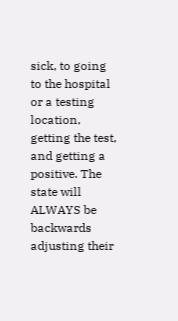sick, to going to the hospital or a testing location, getting the test, and getting a positive. The state will ALWAYS be backwards adjusting their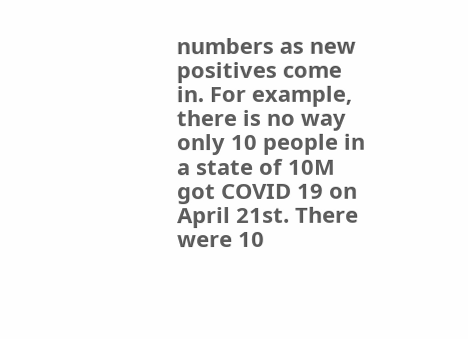numbers as new positives come in. For example, there is no way only 10 people in a state of 10M got COVID 19 on April 21st. There were 10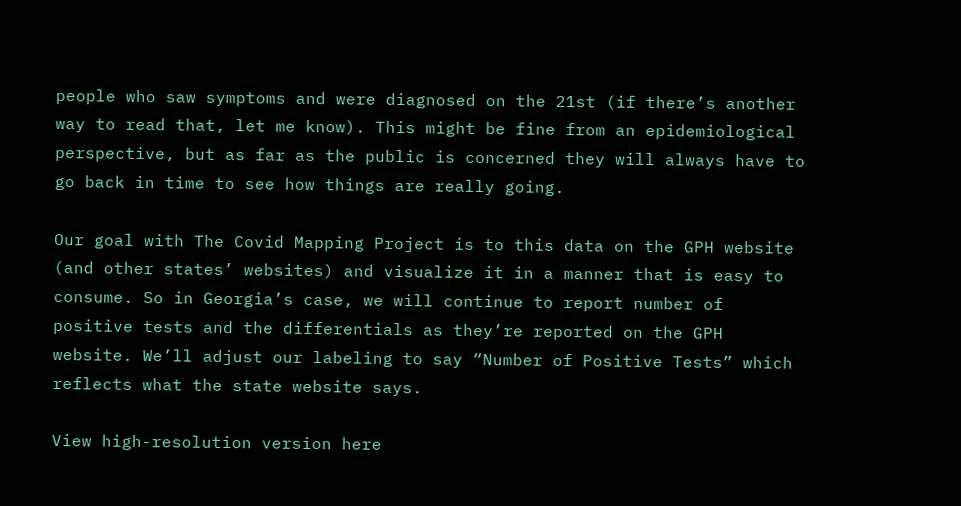people who saw symptoms and were diagnosed on the 21st (if there’s another way to read that, let me know). This might be fine from an epidemiological perspective, but as far as the public is concerned they will always have to go back in time to see how things are really going.

Our goal with The Covid Mapping Project is to this data on the GPH website (and other states’ websites) and visualize it in a manner that is easy to consume. So in Georgia’s case, we will continue to report number of positive tests and the differentials as they’re reported on the GPH website. We’ll adjust our labeling to say “Number of Positive Tests” which reflects what the state website says.

View high-resolution version here